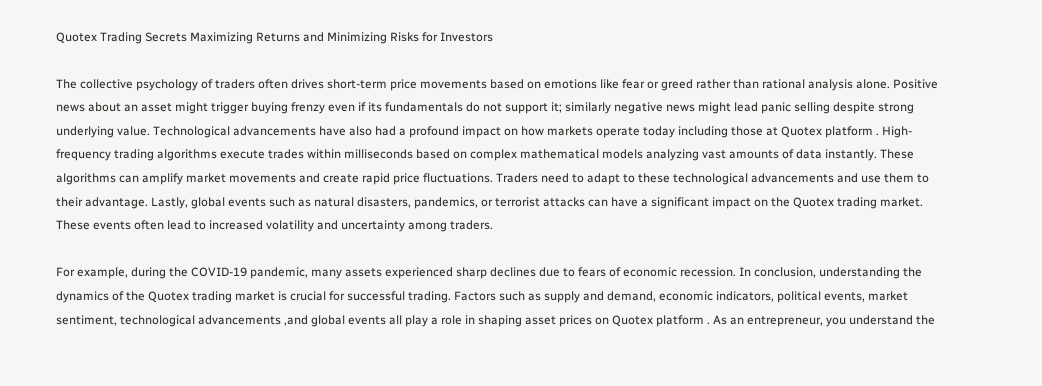Quotex Trading Secrets Maximizing Returns and Minimizing Risks for Investors

The collective psychology of traders often drives short-term price movements based on emotions like fear or greed rather than rational analysis alone. Positive news about an asset might trigger buying frenzy even if its fundamentals do not support it; similarly negative news might lead panic selling despite strong underlying value. Technological advancements have also had a profound impact on how markets operate today including those at Quotex platform . High-frequency trading algorithms execute trades within milliseconds based on complex mathematical models analyzing vast amounts of data instantly. These algorithms can amplify market movements and create rapid price fluctuations. Traders need to adapt to these technological advancements and use them to their advantage. Lastly, global events such as natural disasters, pandemics, or terrorist attacks can have a significant impact on the Quotex trading market. These events often lead to increased volatility and uncertainty among traders.

For example, during the COVID-19 pandemic, many assets experienced sharp declines due to fears of economic recession. In conclusion, understanding the dynamics of the Quotex trading market is crucial for successful trading. Factors such as supply and demand, economic indicators, political events, market sentiment, technological advancements ,and global events all play a role in shaping asset prices on Quotex platform . As an entrepreneur, you understand the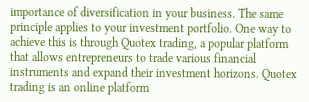importance of diversification in your business. The same principle applies to your investment portfolio. One way to achieve this is through Quotex trading, a popular platform that allows entrepreneurs to trade various financial instruments and expand their investment horizons. Quotex trading is an online platform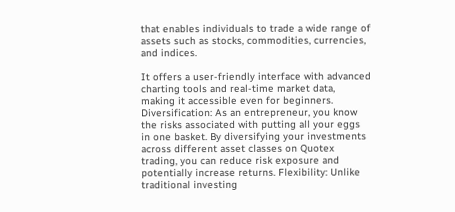that enables individuals to trade a wide range of assets such as stocks, commodities, currencies, and indices.

It offers a user-friendly interface with advanced charting tools and real-time market data, making it accessible even for beginners. Diversification: As an entrepreneur, you know the risks associated with putting all your eggs in one basket. By diversifying your investments across different asset classes on Quotex trading, you can reduce risk exposure and potentially increase returns. Flexibility: Unlike traditional investing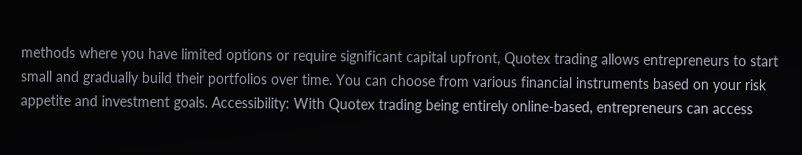methods where you have limited options or require significant capital upfront, Quotex trading allows entrepreneurs to start small and gradually build their portfolios over time. You can choose from various financial instruments based on your risk appetite and investment goals. Accessibility: With Quotex trading being entirely online-based, entrepreneurs can access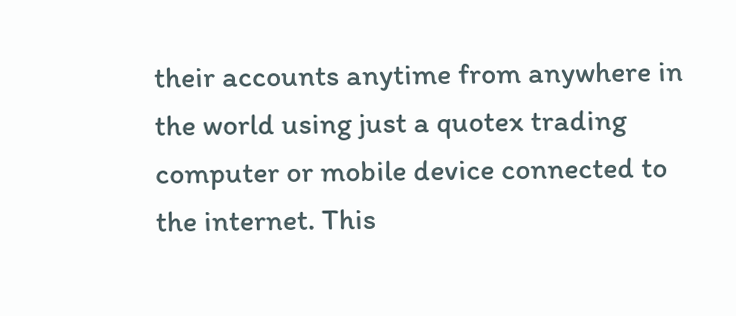their accounts anytime from anywhere in the world using just a quotex trading computer or mobile device connected to the internet. This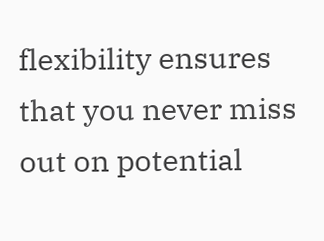flexibility ensures that you never miss out on potential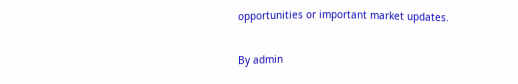opportunities or important market updates.

By admin